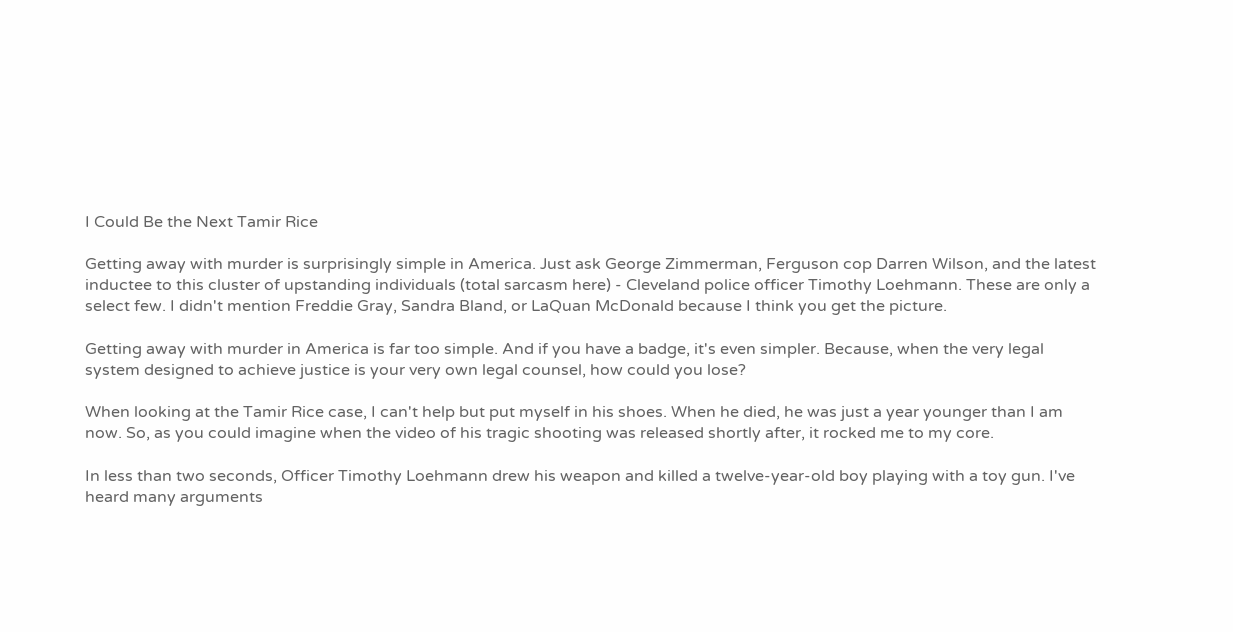I Could Be the Next Tamir Rice

Getting away with murder is surprisingly simple in America. Just ask George Zimmerman, Ferguson cop Darren Wilson, and the latest inductee to this cluster of upstanding individuals (total sarcasm here) - Cleveland police officer Timothy Loehmann. These are only a select few. I didn't mention Freddie Gray, Sandra Bland, or LaQuan McDonald because I think you get the picture.

Getting away with murder in America is far too simple. And if you have a badge, it's even simpler. Because, when the very legal system designed to achieve justice is your very own legal counsel, how could you lose?

When looking at the Tamir Rice case, I can't help but put myself in his shoes. When he died, he was just a year younger than I am now. So, as you could imagine when the video of his tragic shooting was released shortly after, it rocked me to my core.

In less than two seconds, Officer Timothy Loehmann drew his weapon and killed a twelve-year-old boy playing with a toy gun. I've heard many arguments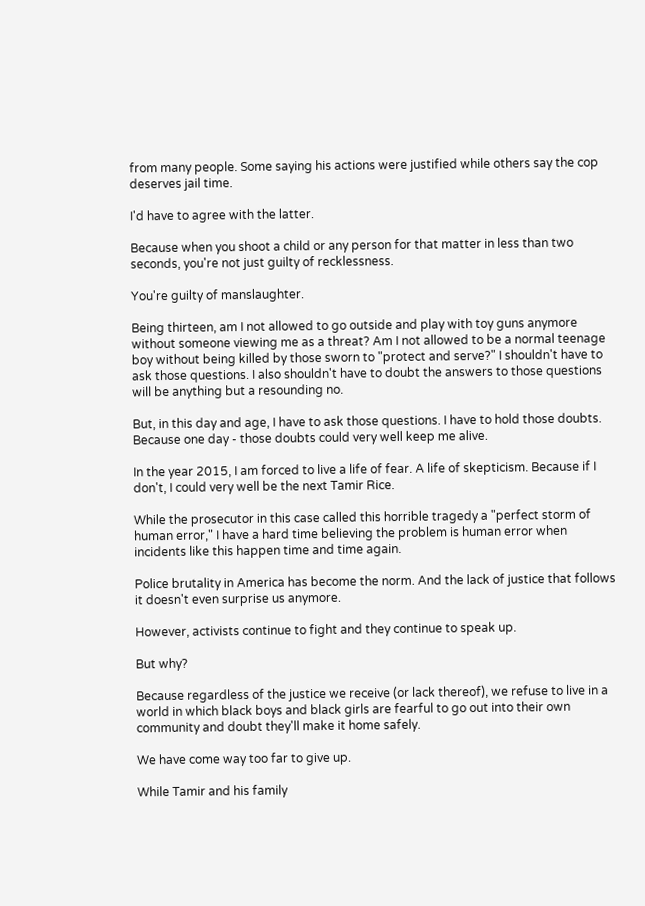from many people. Some saying his actions were justified while others say the cop deserves jail time.

I'd have to agree with the latter.

Because when you shoot a child or any person for that matter in less than two seconds, you're not just guilty of recklessness.

You're guilty of manslaughter.

Being thirteen, am I not allowed to go outside and play with toy guns anymore without someone viewing me as a threat? Am I not allowed to be a normal teenage boy without being killed by those sworn to "protect and serve?" I shouldn't have to ask those questions. I also shouldn't have to doubt the answers to those questions will be anything but a resounding no.

But, in this day and age, I have to ask those questions. I have to hold those doubts. Because one day - those doubts could very well keep me alive.

In the year 2015, I am forced to live a life of fear. A life of skepticism. Because if I don't, I could very well be the next Tamir Rice.

While the prosecutor in this case called this horrible tragedy a "perfect storm of human error," I have a hard time believing the problem is human error when incidents like this happen time and time again.

Police brutality in America has become the norm. And the lack of justice that follows it doesn't even surprise us anymore.

However, activists continue to fight and they continue to speak up.

But why?

Because regardless of the justice we receive (or lack thereof), we refuse to live in a world in which black boys and black girls are fearful to go out into their own community and doubt they'll make it home safely.

We have come way too far to give up.

While Tamir and his family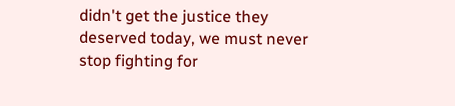didn't get the justice they deserved today, we must never stop fighting for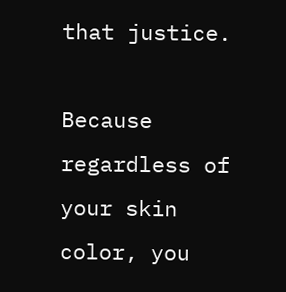that justice.

Because regardless of your skin color, you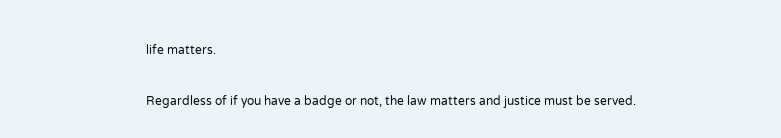life matters.

Regardless of if you have a badge or not, the law matters and justice must be served.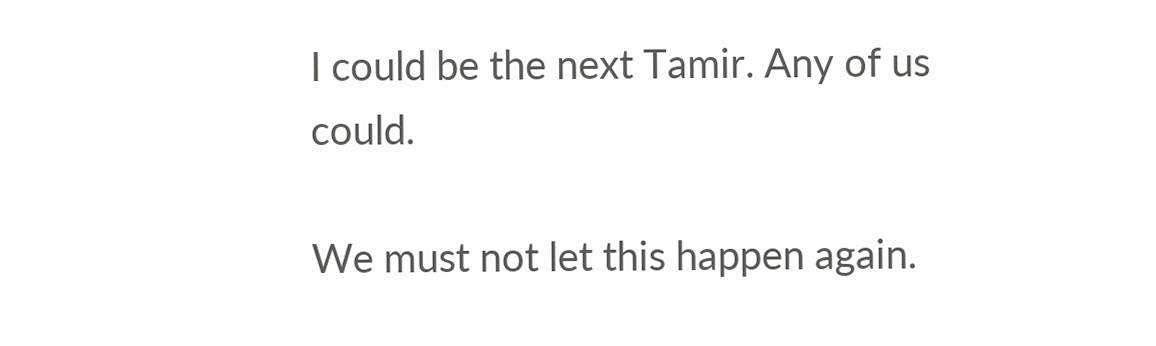I could be the next Tamir. Any of us could.

We must not let this happen again.